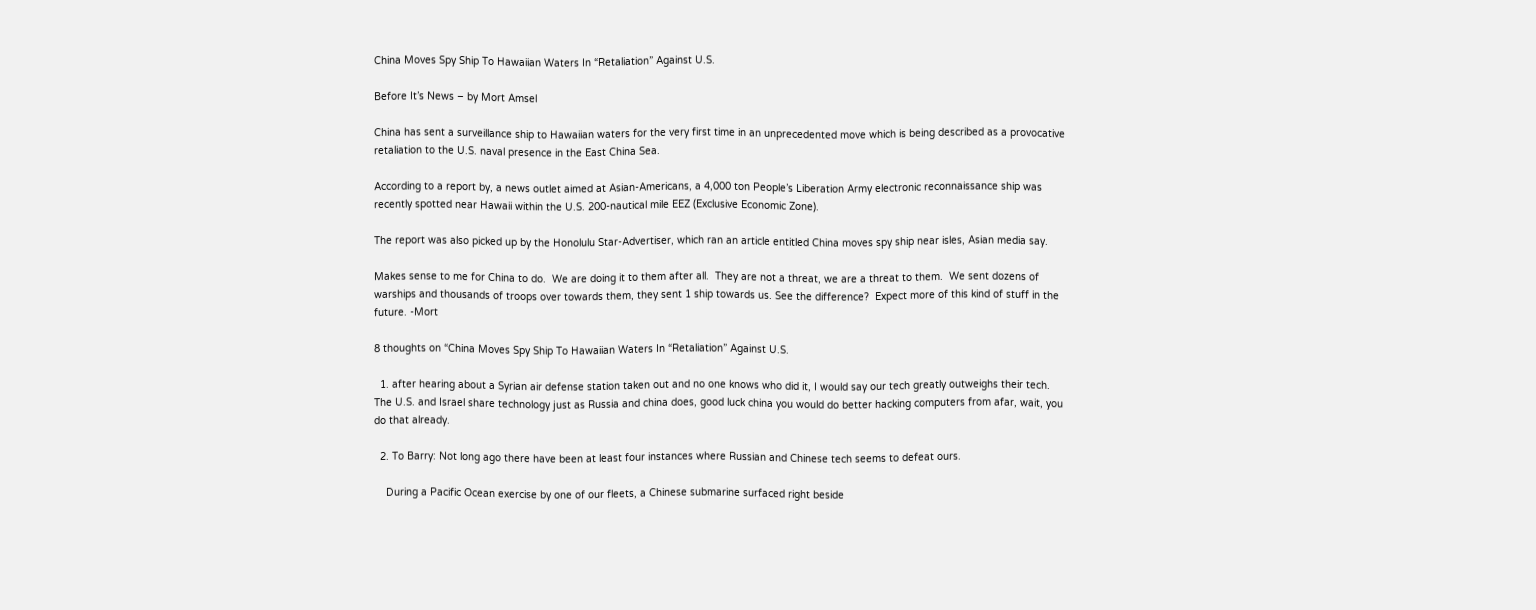China Moves Spy Ship To Hawaiian Waters In “Retaliation” Against U.S.

Before It’s News – by Mort Amsel

China has sent a surveillance ship to Hawaiian waters for the very first time in an unprecedented move which is being described as a provocative retaliation to the U.S. naval presence in the East China Sea.

According to a report by, a news outlet aimed at Asian-Americans, a 4,000 ton People’s Liberation Army electronic reconnaissance ship was recently spotted near Hawaii within the U.S. 200-nautical mile EEZ (Exclusive Economic Zone).

The report was also picked up by the Honolulu Star-Advertiser, which ran an article entitled China moves spy ship near isles, Asian media say.

Makes sense to me for China to do.  We are doing it to them after all.  They are not a threat, we are a threat to them.  We sent dozens of warships and thousands of troops over towards them, they sent 1 ship towards us. See the difference?  Expect more of this kind of stuff in the future. -Mort

8 thoughts on “China Moves Spy Ship To Hawaiian Waters In “Retaliation” Against U.S.

  1. after hearing about a Syrian air defense station taken out and no one knows who did it, I would say our tech greatly outweighs their tech. The U.S. and Israel share technology just as Russia and china does, good luck china you would do better hacking computers from afar, wait, you do that already.

  2. To Barry: Not long ago there have been at least four instances where Russian and Chinese tech seems to defeat ours.

    During a Pacific Ocean exercise by one of our fleets, a Chinese submarine surfaced right beside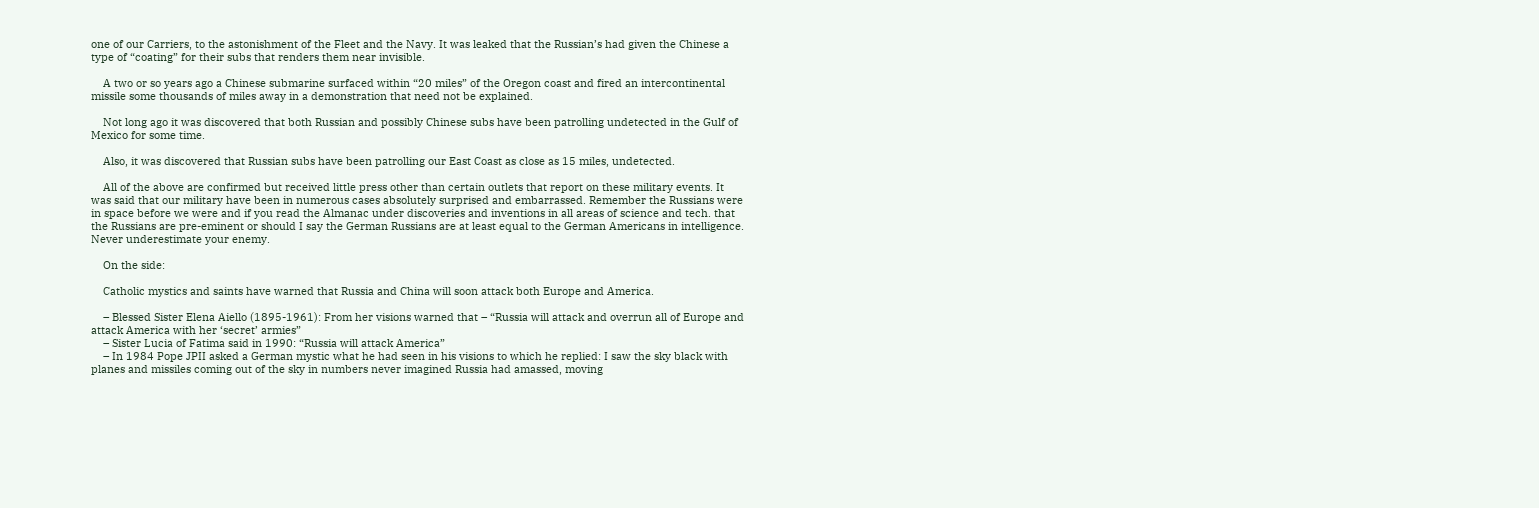one of our Carriers, to the astonishment of the Fleet and the Navy. It was leaked that the Russian’s had given the Chinese a type of “coating” for their subs that renders them near invisible.

    A two or so years ago a Chinese submarine surfaced within “20 miles” of the Oregon coast and fired an intercontinental missile some thousands of miles away in a demonstration that need not be explained.

    Not long ago it was discovered that both Russian and possibly Chinese subs have been patrolling undetected in the Gulf of Mexico for some time.

    Also, it was discovered that Russian subs have been patrolling our East Coast as close as 15 miles, undetected.

    All of the above are confirmed but received little press other than certain outlets that report on these military events. It was said that our military have been in numerous cases absolutely surprised and embarrassed. Remember the Russians were in space before we were and if you read the Almanac under discoveries and inventions in all areas of science and tech. that the Russians are pre-eminent or should I say the German Russians are at least equal to the German Americans in intelligence. Never underestimate your enemy.

    On the side:

    Catholic mystics and saints have warned that Russia and China will soon attack both Europe and America.

    – Blessed Sister Elena Aiello (1895-1961): From her visions warned that – “Russia will attack and overrun all of Europe and attack America with her ‘secret’ armies”
    – Sister Lucia of Fatima said in 1990: “Russia will attack America”
    – In 1984 Pope JPII asked a German mystic what he had seen in his visions to which he replied: I saw the sky black with planes and missiles coming out of the sky in numbers never imagined Russia had amassed, moving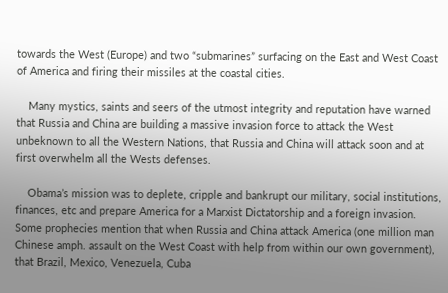towards the West (Europe) and two “submarines” surfacing on the East and West Coast of America and firing their missiles at the coastal cities.

    Many mystics, saints and seers of the utmost integrity and reputation have warned that Russia and China are building a massive invasion force to attack the West unbeknown to all the Western Nations, that Russia and China will attack soon and at first overwhelm all the Wests defenses.

    Obama’s mission was to deplete, cripple and bankrupt our military, social institutions, finances, etc and prepare America for a Marxist Dictatorship and a foreign invasion. Some prophecies mention that when Russia and China attack America (one million man Chinese amph. assault on the West Coast with help from within our own government), that Brazil, Mexico, Venezuela, Cuba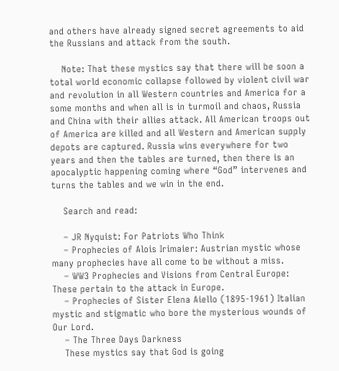and others have already signed secret agreements to aid the Russians and attack from the south.

    Note: That these mystics say that there will be soon a total world economic collapse followed by violent civil war and revolution in all Western countries and America for a some months and when all is in turmoil and chaos, Russia and China with their allies attack. All American troops out of America are killed and all Western and American supply depots are captured. Russia wins everywhere for two years and then the tables are turned, then there is an apocalyptic happening coming where “God” intervenes and turns the tables and we win in the end.

    Search and read:

    – JR Nyquist: For Patriots Who Think
    – Prophecies of Alois Irimaier: Austrian mystic whose many prophecies have all come to be without a miss.
    – WW3 Prophecies and Visions from Central Europe: These pertain to the attack in Europe.
    – Prophecies of Sister Elena Aiello (1895-1961) Italian mystic and stigmatic who bore the mysterious wounds of Our Lord.
    – The Three Days Darkness
    These mystics say that God is going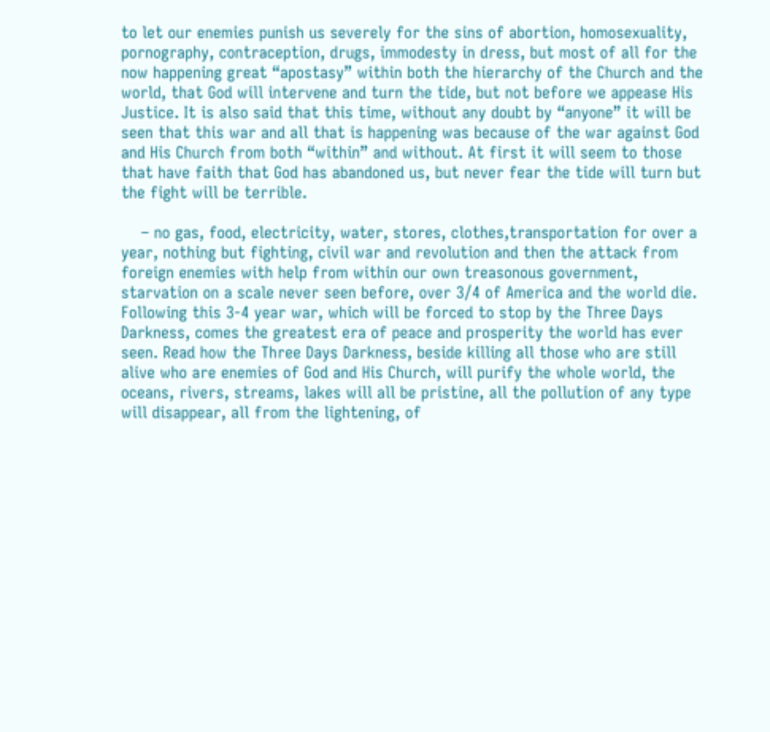to let our enemies punish us severely for the sins of abortion, homosexuality, pornography, contraception, drugs, immodesty in dress, but most of all for the now happening great “apostasy” within both the hierarchy of the Church and the world, that God will intervene and turn the tide, but not before we appease His Justice. It is also said that this time, without any doubt by “anyone” it will be seen that this war and all that is happening was because of the war against God and His Church from both “within” and without. At first it will seem to those that have faith that God has abandoned us, but never fear the tide will turn but the fight will be terrible.

    – no gas, food, electricity, water, stores, clothes,transportation for over a year, nothing but fighting, civil war and revolution and then the attack from foreign enemies with help from within our own treasonous government, starvation on a scale never seen before, over 3/4 of America and the world die. Following this 3-4 year war, which will be forced to stop by the Three Days Darkness, comes the greatest era of peace and prosperity the world has ever seen. Read how the Three Days Darkness, beside killing all those who are still alive who are enemies of God and His Church, will purify the whole world, the oceans, rivers, streams, lakes will all be pristine, all the pollution of any type will disappear, all from the lightening, of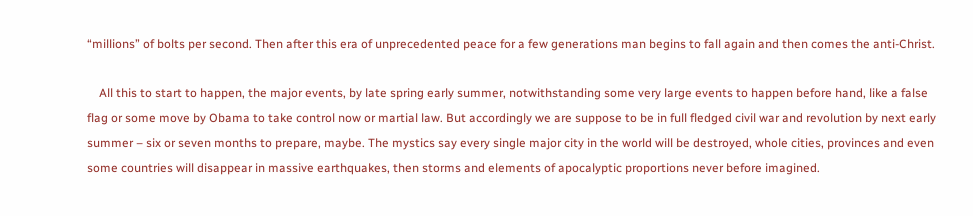“millions” of bolts per second. Then after this era of unprecedented peace for a few generations man begins to fall again and then comes the anti-Christ.

    All this to start to happen, the major events, by late spring early summer, notwithstanding some very large events to happen before hand, like a false flag or some move by Obama to take control now or martial law. But accordingly we are suppose to be in full fledged civil war and revolution by next early summer – six or seven months to prepare, maybe. The mystics say every single major city in the world will be destroyed, whole cities, provinces and even some countries will disappear in massive earthquakes, then storms and elements of apocalyptic proportions never before imagined.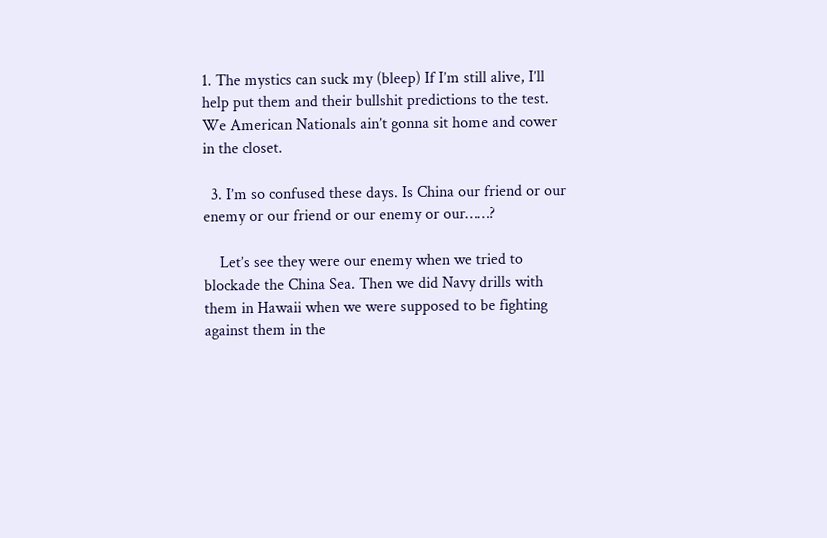1. The mystics can suck my (bleep) If I’m still alive, I’ll help put them and their bullshit predictions to the test. We American Nationals ain’t gonna sit home and cower in the closet.

  3. I’m so confused these days. Is China our friend or our enemy or our friend or our enemy or our……?

    Let’s see they were our enemy when we tried to blockade the China Sea. Then we did Navy drills with them in Hawaii when we were supposed to be fighting against them in the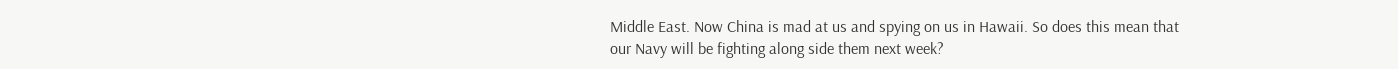Middle East. Now China is mad at us and spying on us in Hawaii. So does this mean that our Navy will be fighting along side them next week?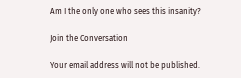Am I the only one who sees this insanity?

Join the Conversation

Your email address will not be published.